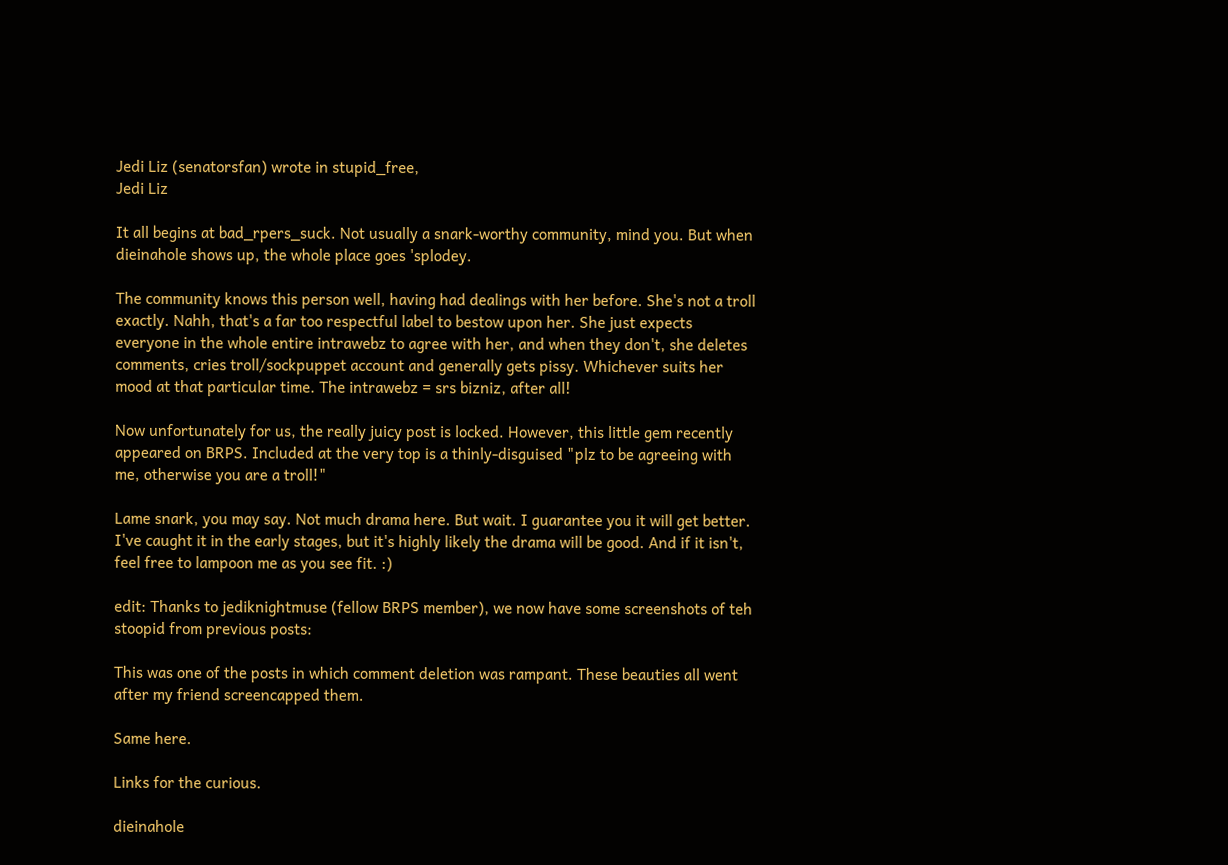Jedi Liz (senatorsfan) wrote in stupid_free,
Jedi Liz

It all begins at bad_rpers_suck. Not usually a snark-worthy community, mind you. But when dieinahole shows up, the whole place goes 'splodey.

The community knows this person well, having had dealings with her before. She's not a troll exactly. Nahh, that's a far too respectful label to bestow upon her. She just expects everyone in the whole entire intrawebz to agree with her, and when they don't, she deletes comments, cries troll/sockpuppet account and generally gets pissy. Whichever suits her mood at that particular time. The intrawebz = srs bizniz, after all!

Now unfortunately for us, the really juicy post is locked. However, this little gem recently appeared on BRPS. Included at the very top is a thinly-disguised "plz to be agreeing with me, otherwise you are a troll!"

Lame snark, you may say. Not much drama here. But wait. I guarantee you it will get better. I've caught it in the early stages, but it's highly likely the drama will be good. And if it isn't, feel free to lampoon me as you see fit. :)

edit: Thanks to jediknightmuse (fellow BRPS member), we now have some screenshots of teh stoopid from previous posts:

This was one of the posts in which comment deletion was rampant. These beauties all went after my friend screencapped them.

Same here.

Links for the curious.

dieinahole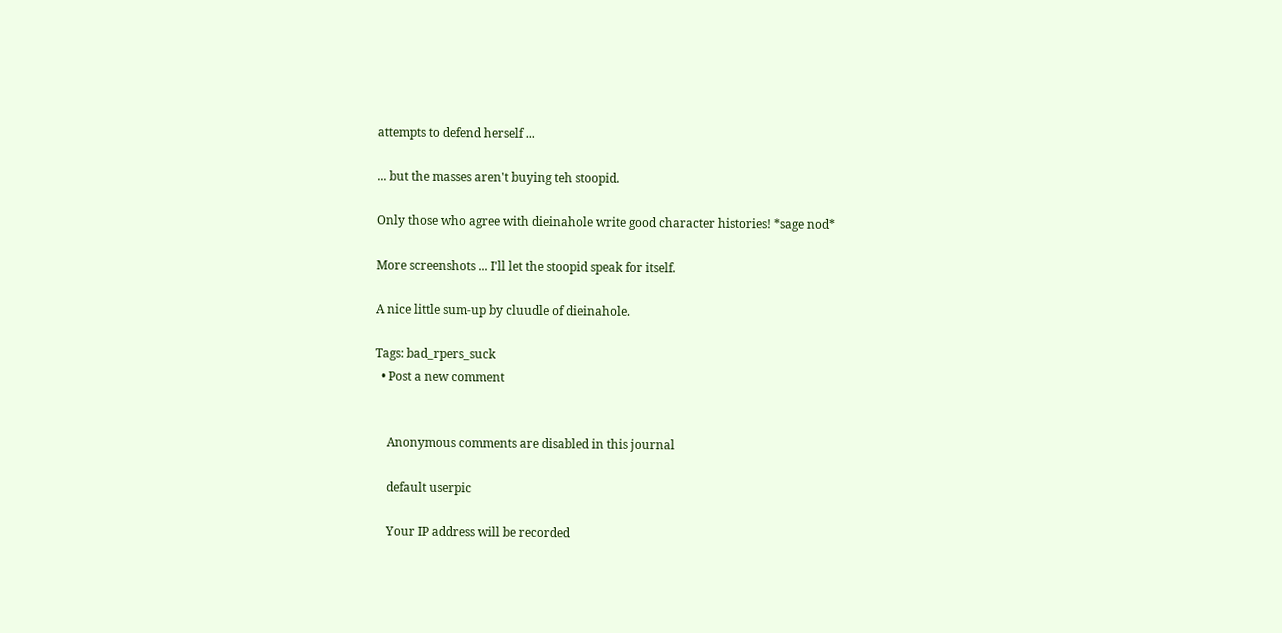attempts to defend herself ...

... but the masses aren't buying teh stoopid.

Only those who agree with dieinahole write good character histories! *sage nod*

More screenshots ... I'll let the stoopid speak for itself.

A nice little sum-up by cluudle of dieinahole.

Tags: bad_rpers_suck
  • Post a new comment


    Anonymous comments are disabled in this journal

    default userpic

    Your IP address will be recorded